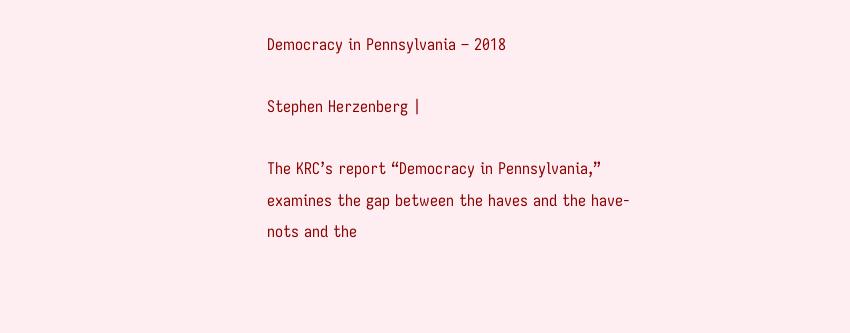Democracy in Pennsylvania – 2018

Stephen Herzenberg |

The KRC’s report “Democracy in Pennsylvania,” examines the gap between the haves and the have-nots and the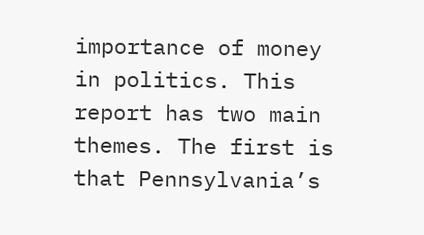importance of money in politics. This report has two main themes. The first is that Pennsylvania’s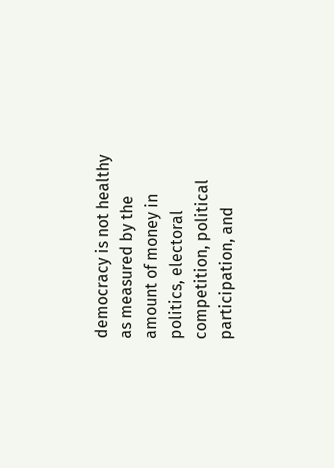democracy is not healthy as measured by the amount of money in politics, electoral competition, political participation, and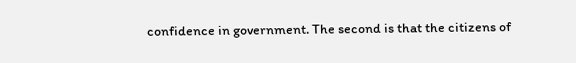confidence in government. The second is that the citizens of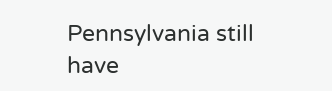Pennsylvania still have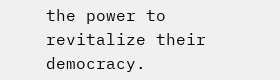the power to revitalize their democracy.